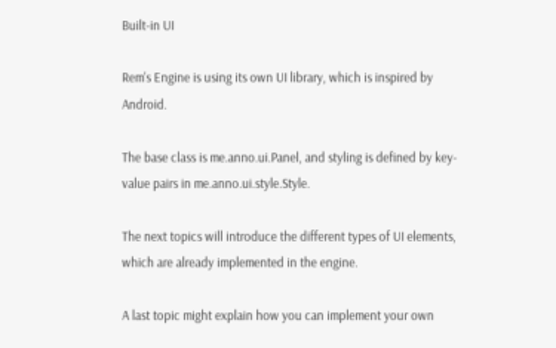Built-in UI

Rem's Engine is using its own UI library, which is inspired by Android.

The base class is me.anno.ui.Panel, and styling is defined by key-value pairs in me.anno.ui.style.Style.

The next topics will introduce the different types of UI elements, which are already implemented in the engine.

A last topic might explain how you can implement your own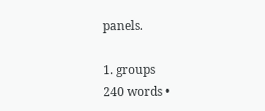panels.

1. groups
240 words •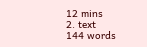12 mins
2. text
144 words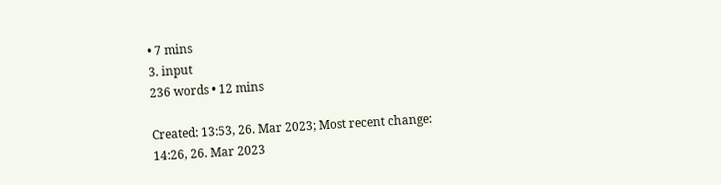• 7 mins
3. input
236 words • 12 mins

Created: 13:53, 26. Mar 2023; Most recent change: 14:26, 26. Mar 2023